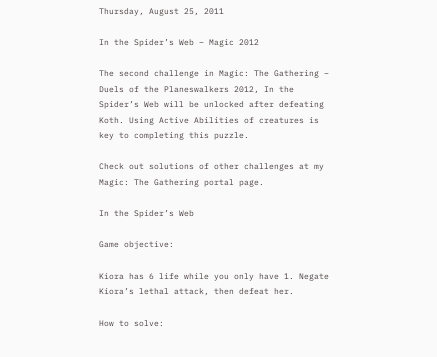Thursday, August 25, 2011

In the Spider’s Web – Magic 2012

The second challenge in Magic: The Gathering – Duels of the Planeswalkers 2012, In the Spider’s Web will be unlocked after defeating Koth. Using Active Abilities of creatures is key to completing this puzzle.

Check out solutions of other challenges at my Magic: The Gathering portal page.

In the Spider’s Web

Game objective:

Kiora has 6 life while you only have 1. Negate Kiora’s lethal attack, then defeat her.

How to solve: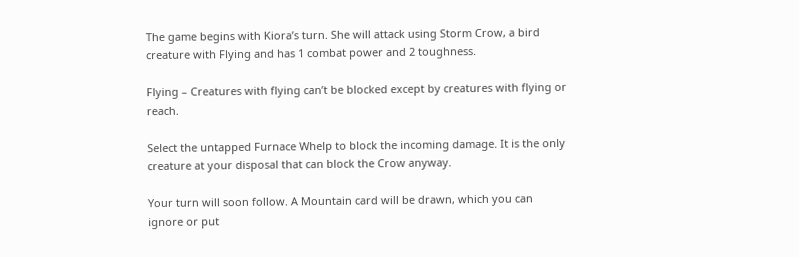The game begins with Kiora’s turn. She will attack using Storm Crow, a bird creature with Flying and has 1 combat power and 2 toughness.

Flying – Creatures with flying can’t be blocked except by creatures with flying or reach.

Select the untapped Furnace Whelp to block the incoming damage. It is the only creature at your disposal that can block the Crow anyway.

Your turn will soon follow. A Mountain card will be drawn, which you can ignore or put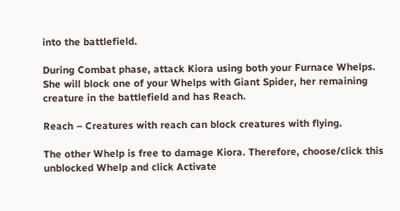into the battlefield.

During Combat phase, attack Kiora using both your Furnace Whelps. She will block one of your Whelps with Giant Spider, her remaining creature in the battlefield and has Reach.

Reach – Creatures with reach can block creatures with flying.

The other Whelp is free to damage Kiora. Therefore, choose/click this unblocked Whelp and click Activate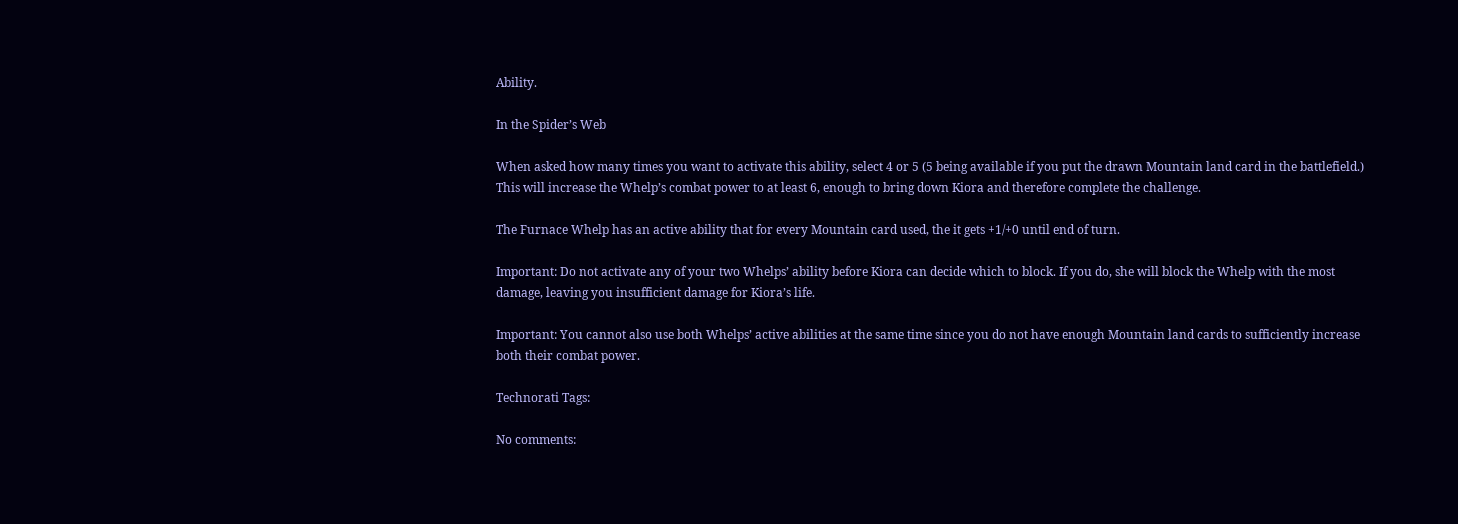Ability.

In the Spider’s Web

When asked how many times you want to activate this ability, select 4 or 5 (5 being available if you put the drawn Mountain land card in the battlefield.) This will increase the Whelp’s combat power to at least 6, enough to bring down Kiora and therefore complete the challenge.

The Furnace Whelp has an active ability that for every Mountain card used, the it gets +1/+0 until end of turn.

Important: Do not activate any of your two Whelps’ ability before Kiora can decide which to block. If you do, she will block the Whelp with the most damage, leaving you insufficient damage for Kiora’s life.

Important: You cannot also use both Whelps’ active abilities at the same time since you do not have enough Mountain land cards to sufficiently increase both their combat power.

Technorati Tags:

No comments: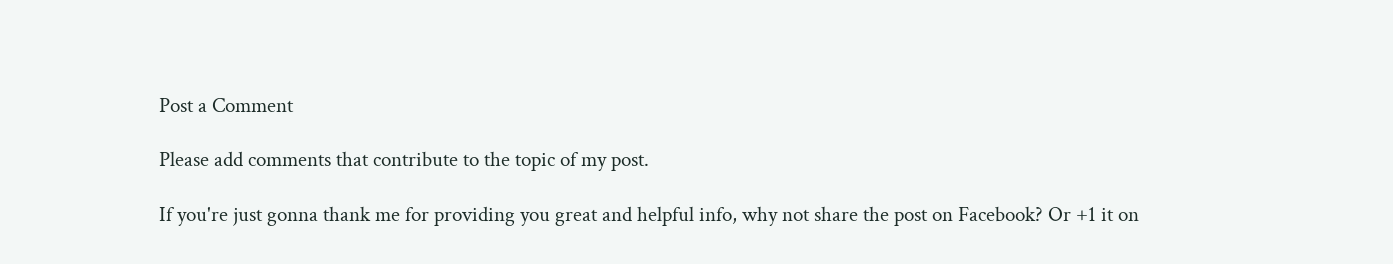Post a Comment

Please add comments that contribute to the topic of my post.

If you're just gonna thank me for providing you great and helpful info, why not share the post on Facebook? Or +1 it on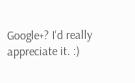Google+? I'd really appreciate it. :)